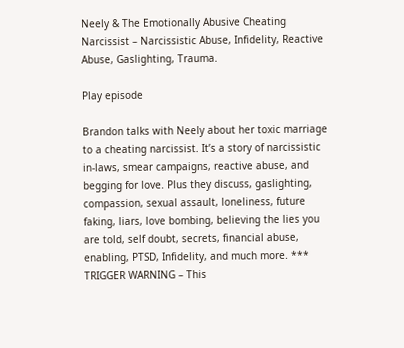Neely & The Emotionally Abusive Cheating Narcissist – Narcissistic Abuse, Infidelity, Reactive Abuse, Gaslighting, Trauma.

Play episode

Brandon talks with Neely about her toxic marriage to a cheating narcissist. It’s a story of narcissistic in-laws, smear campaigns, reactive abuse, and begging for love. Plus they discuss, gaslighting, compassion, sexual assault, loneliness, future faking, liars, love bombing, believing the lies you are told, self doubt, secrets, financial abuse, enabling, PTSD, Infidelity, and much more. *** TRIGGER WARNING – This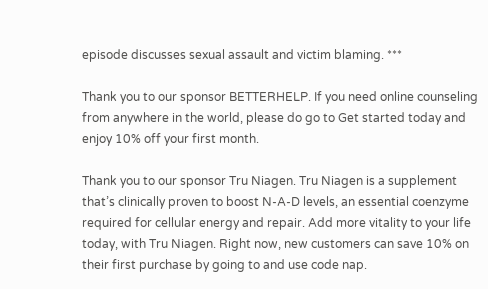episode discusses sexual assault and victim blaming. ***

Thank you to our sponsor BETTERHELP. If you need online counseling from anywhere in the world, please do go to Get started today and enjoy 10% off your first month.

Thank you to our sponsor Tru Niagen. Tru Niagen is a supplement that’s clinically proven to boost N-A-D levels, an essential coenzyme required for cellular energy and repair. Add more vitality to your life today, with Tru Niagen. Right now, new customers can save 10% on their first purchase by going to and use code nap.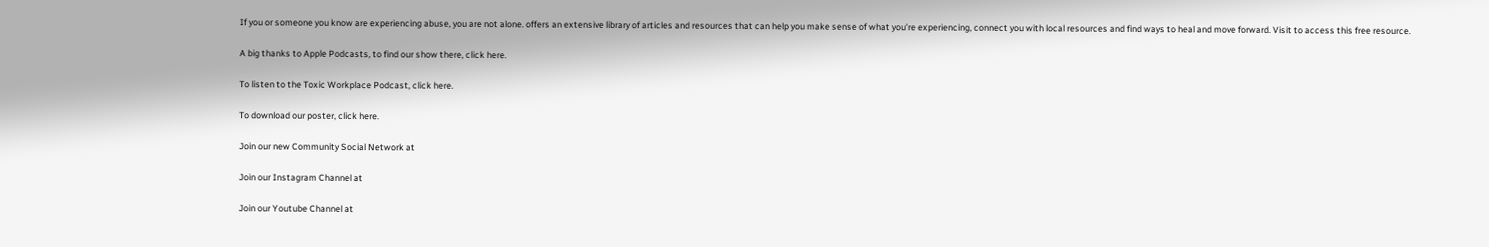If you or someone you know are experiencing abuse, you are not alone. offers an extensive library of articles and resources that can help you make sense of what you’re experiencing, connect you with local resources and find ways to heal and move forward. Visit to access this free resource.

A big thanks to Apple Podcasts, to find our show there, click here.

To listen to the Toxic Workplace Podcast, click here.

To download our poster, click here.

Join our new Community Social Network at

Join our Instagram Channel at

Join our Youtube Channel at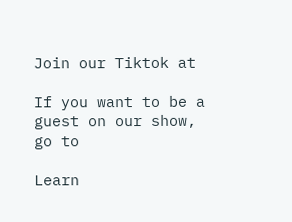Join our Tiktok at

If you want to be a guest on our show, go to

Learn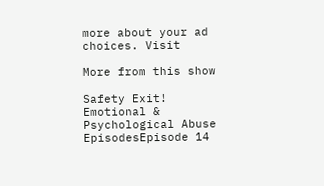more about your ad choices. Visit

More from this show

Safety Exit!
Emotional & Psychological Abuse EpisodesEpisode 14